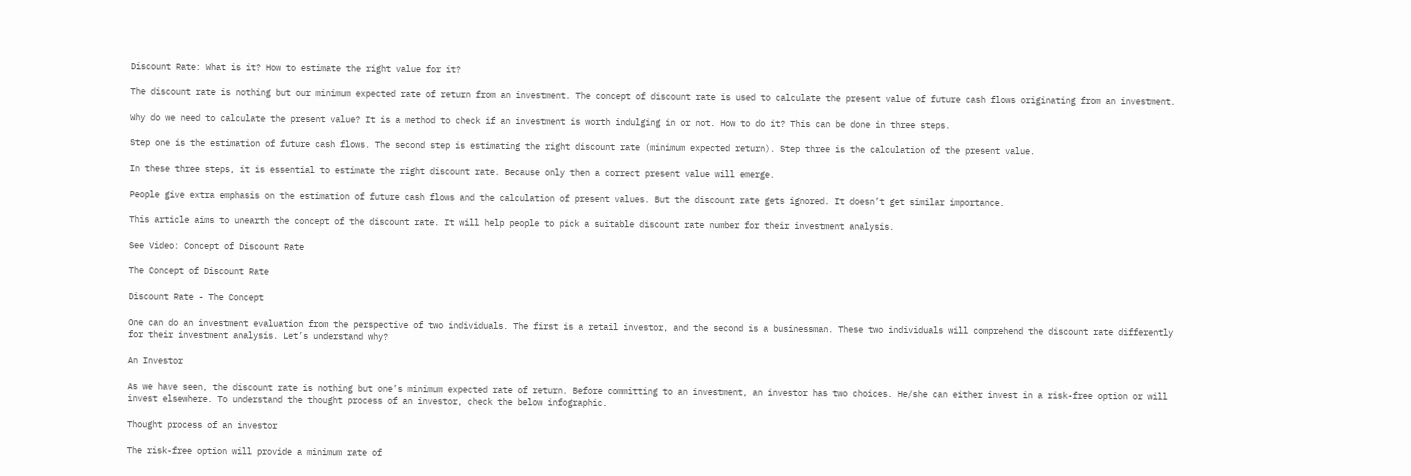Discount Rate: What is it? How to estimate the right value for it?

The discount rate is nothing but our minimum expected rate of return from an investment. The concept of discount rate is used to calculate the present value of future cash flows originating from an investment.

Why do we need to calculate the present value? It is a method to check if an investment is worth indulging in or not. How to do it? This can be done in three steps.

Step one is the estimation of future cash flows. The second step is estimating the right discount rate (minimum expected return). Step three is the calculation of the present value.

In these three steps, it is essential to estimate the right discount rate. Because only then a correct present value will emerge.

People give extra emphasis on the estimation of future cash flows and the calculation of present values. But the discount rate gets ignored. It doesn’t get similar importance.

This article aims to unearth the concept of the discount rate. It will help people to pick a suitable discount rate number for their investment analysis.

See Video: Concept of Discount Rate

The Concept of Discount Rate

Discount Rate - The Concept

One can do an investment evaluation from the perspective of two individuals. The first is a retail investor, and the second is a businessman. These two individuals will comprehend the discount rate differently for their investment analysis. Let’s understand why?

An Investor

As we have seen, the discount rate is nothing but one’s minimum expected rate of return. Before committing to an investment, an investor has two choices. He/she can either invest in a risk-free option or will invest elsewhere. To understand the thought process of an investor, check the below infographic.

Thought process of an investor

The risk-free option will provide a minimum rate of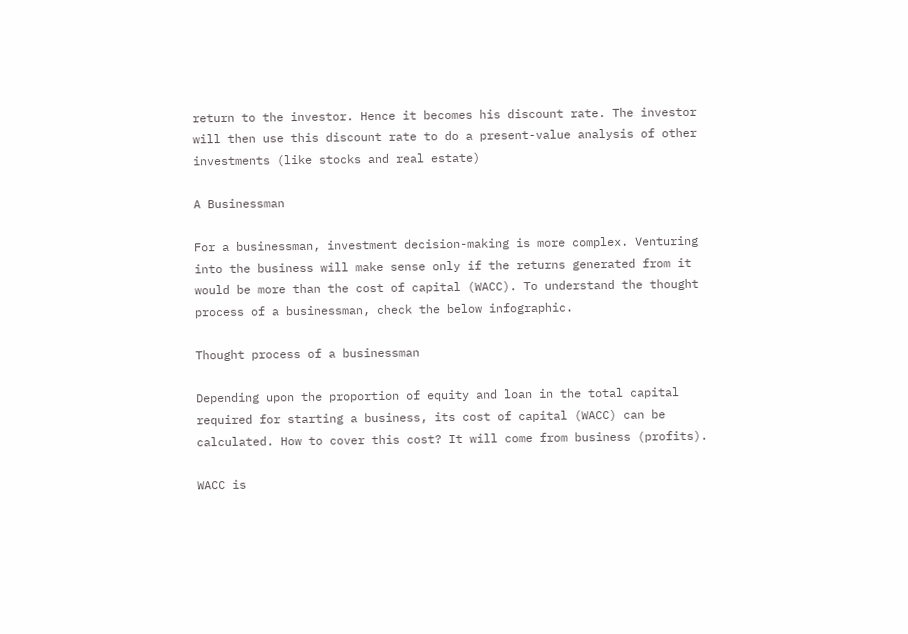return to the investor. Hence it becomes his discount rate. The investor will then use this discount rate to do a present-value analysis of other investments (like stocks and real estate)

A Businessman

For a businessman, investment decision-making is more complex. Venturing into the business will make sense only if the returns generated from it would be more than the cost of capital (WACC). To understand the thought process of a businessman, check the below infographic.

Thought process of a businessman

Depending upon the proportion of equity and loan in the total capital required for starting a business, its cost of capital (WACC) can be calculated. How to cover this cost? It will come from business (profits).

WACC is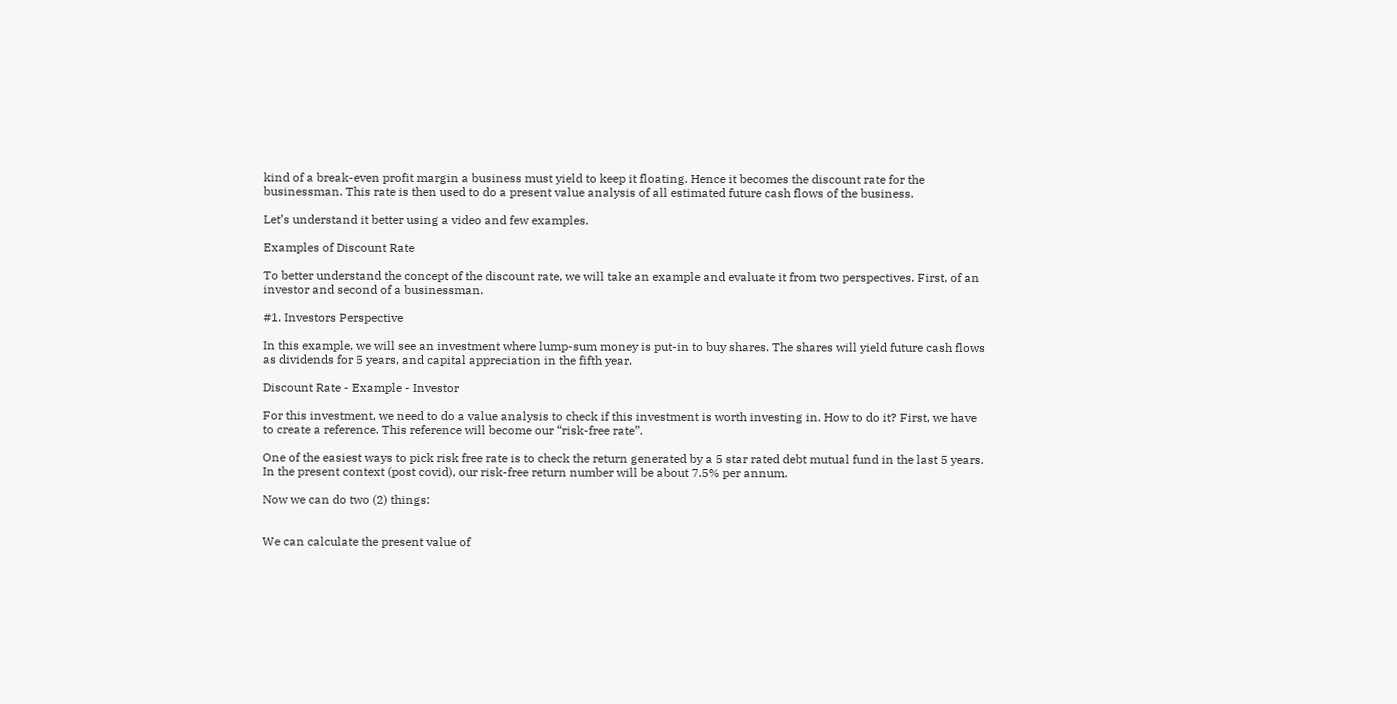kind of a break-even profit margin a business must yield to keep it floating. Hence it becomes the discount rate for the businessman. This rate is then used to do a present value analysis of all estimated future cash flows of the business.

Let’s understand it better using a video and few examples.

Examples of Discount Rate

To better understand the concept of the discount rate, we will take an example and evaluate it from two perspectives. First, of an investor and second of a businessman.

#1. Investors Perspective

In this example, we will see an investment where lump-sum money is put-in to buy shares. The shares will yield future cash flows as dividends for 5 years, and capital appreciation in the fifth year.

Discount Rate - Example - Investor

For this investment, we need to do a value analysis to check if this investment is worth investing in. How to do it? First, we have to create a reference. This reference will become our “risk-free rate”.

One of the easiest ways to pick risk free rate is to check the return generated by a 5 star rated debt mutual fund in the last 5 years. In the present context (post covid), our risk-free return number will be about 7.5% per annum.

Now we can do two (2) things:


We can calculate the present value of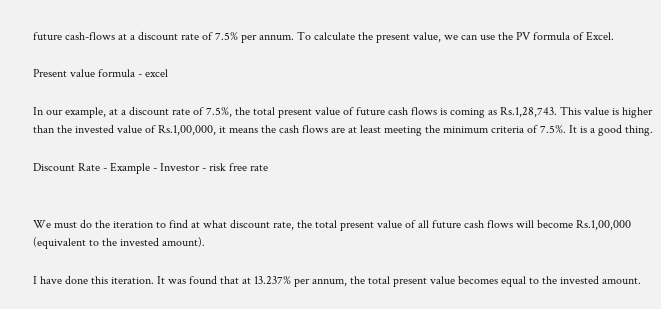future cash-flows at a discount rate of 7.5% per annum. To calculate the present value, we can use the PV formula of Excel.

Present value formula - excel

In our example, at a discount rate of 7.5%, the total present value of future cash flows is coming as Rs.1,28,743. This value is higher than the invested value of Rs.1,00,000, it means the cash flows are at least meeting the minimum criteria of 7.5%. It is a good thing.

Discount Rate - Example - Investor - risk free rate


We must do the iteration to find at what discount rate, the total present value of all future cash flows will become Rs.1,00,000 (equivalent to the invested amount).

I have done this iteration. It was found that at 13.237% per annum, the total present value becomes equal to the invested amount.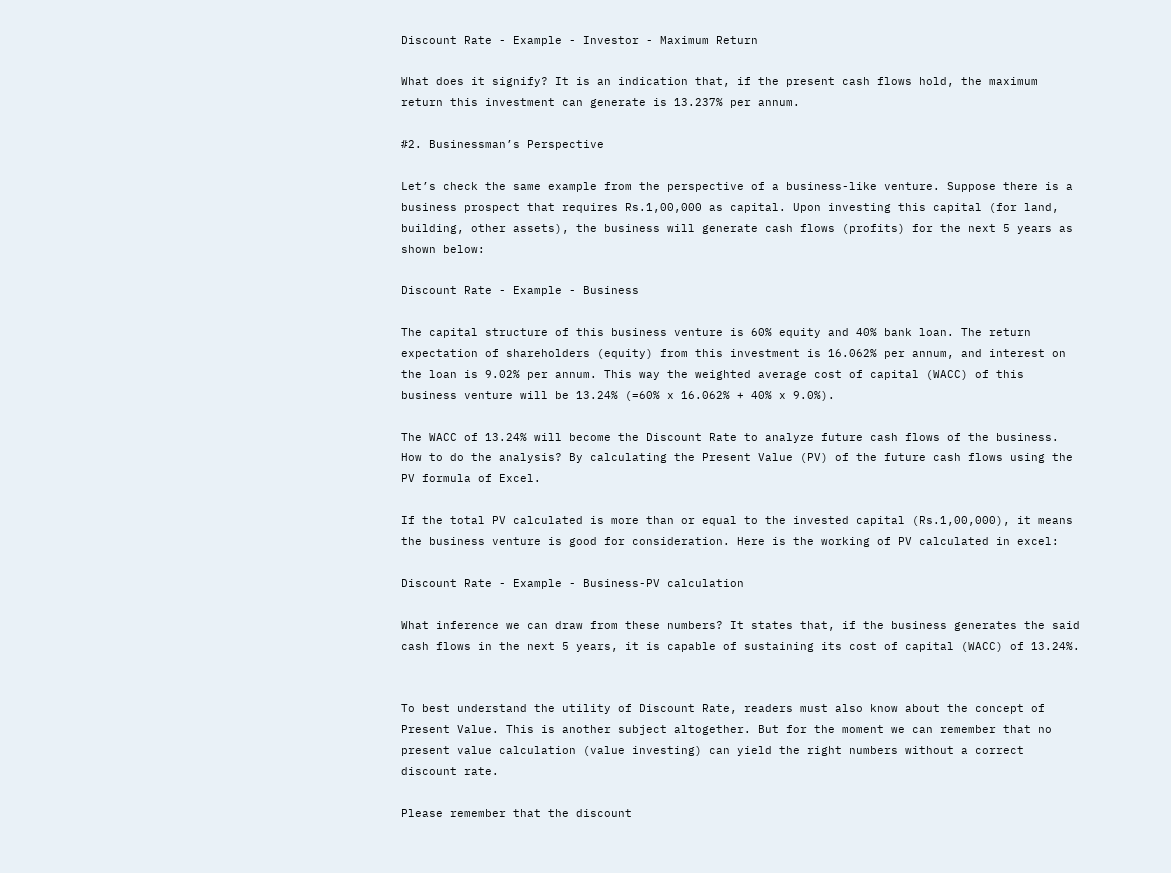Discount Rate - Example - Investor - Maximum Return

What does it signify? It is an indication that, if the present cash flows hold, the maximum return this investment can generate is 13.237% per annum.

#2. Businessman’s Perspective

Let’s check the same example from the perspective of a business-like venture. Suppose there is a business prospect that requires Rs.1,00,000 as capital. Upon investing this capital (for land, building, other assets), the business will generate cash flows (profits) for the next 5 years as shown below:

Discount Rate - Example - Business

The capital structure of this business venture is 60% equity and 40% bank loan. The return expectation of shareholders (equity) from this investment is 16.062% per annum, and interest on the loan is 9.02% per annum. This way the weighted average cost of capital (WACC) of this business venture will be 13.24% (=60% x 16.062% + 40% x 9.0%).

The WACC of 13.24% will become the Discount Rate to analyze future cash flows of the business. How to do the analysis? By calculating the Present Value (PV) of the future cash flows using the PV formula of Excel.

If the total PV calculated is more than or equal to the invested capital (Rs.1,00,000), it means the business venture is good for consideration. Here is the working of PV calculated in excel:

Discount Rate - Example - Business-PV calculation

What inference we can draw from these numbers? It states that, if the business generates the said cash flows in the next 5 years, it is capable of sustaining its cost of capital (WACC) of 13.24%.


To best understand the utility of Discount Rate, readers must also know about the concept of Present Value. This is another subject altogether. But for the moment we can remember that no present value calculation (value investing) can yield the right numbers without a correct discount rate.

Please remember that the discount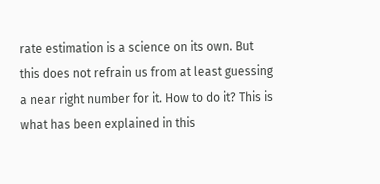rate estimation is a science on its own. But this does not refrain us from at least guessing a near right number for it. How to do it? This is what has been explained in this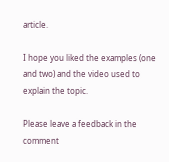article.

I hope you liked the examples (one and two) and the video used to explain the topic.

Please leave a feedback in the comment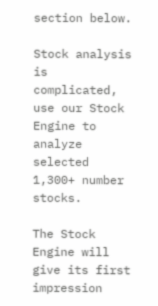section below.

Stock analysis is complicated, use our Stock Engine to analyze selected 1,300+ number stocks.

The Stock Engine will give its first impression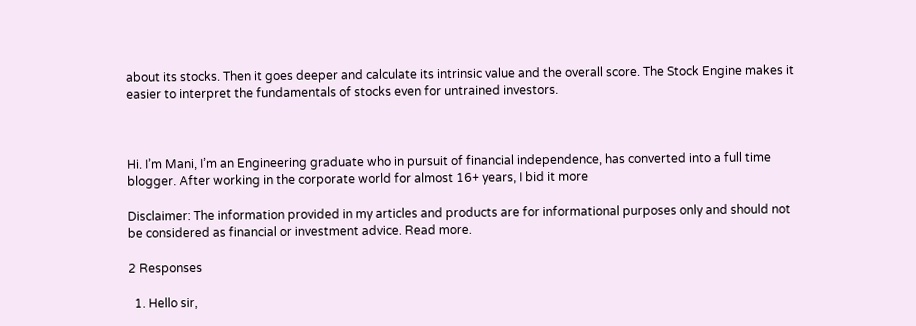about its stocks. Then it goes deeper and calculate its intrinsic value and the overall score. The Stock Engine makes it easier to interpret the fundamentals of stocks even for untrained investors.



Hi. I’m Mani, I’m an Engineering graduate who in pursuit of financial independence, has converted into a full time blogger. After working in the corporate world for almost 16+ years, I bid it more

Disclaimer: The information provided in my articles and products are for informational purposes only and should not be considered as financial or investment advice. Read more.

2 Responses

  1. Hello sir,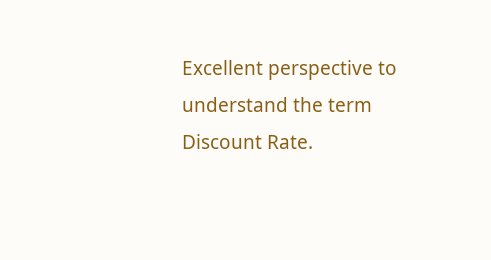Excellent perspective to understand the term Discount Rate.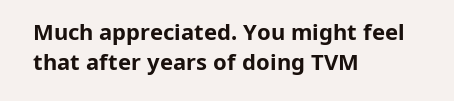Much appreciated. You might feel that after years of doing TVM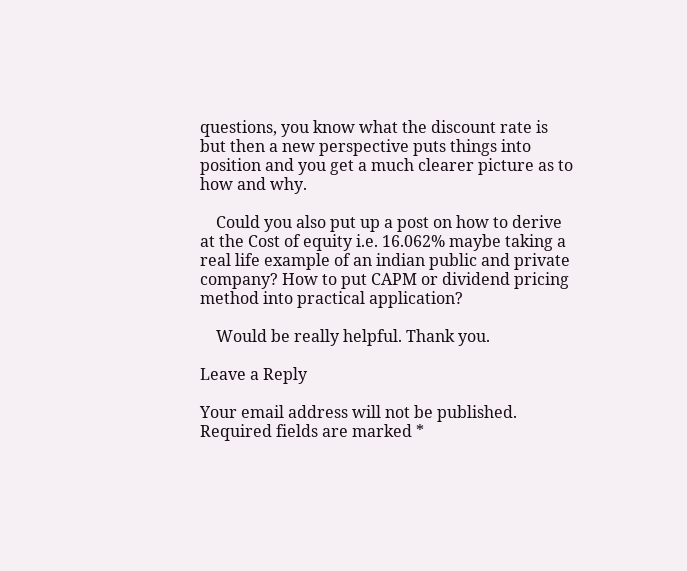questions, you know what the discount rate is but then a new perspective puts things into position and you get a much clearer picture as to how and why.

    Could you also put up a post on how to derive at the Cost of equity i.e. 16.062% maybe taking a real life example of an indian public and private company? How to put CAPM or dividend pricing method into practical application?

    Would be really helpful. Thank you.

Leave a Reply

Your email address will not be published. Required fields are marked *